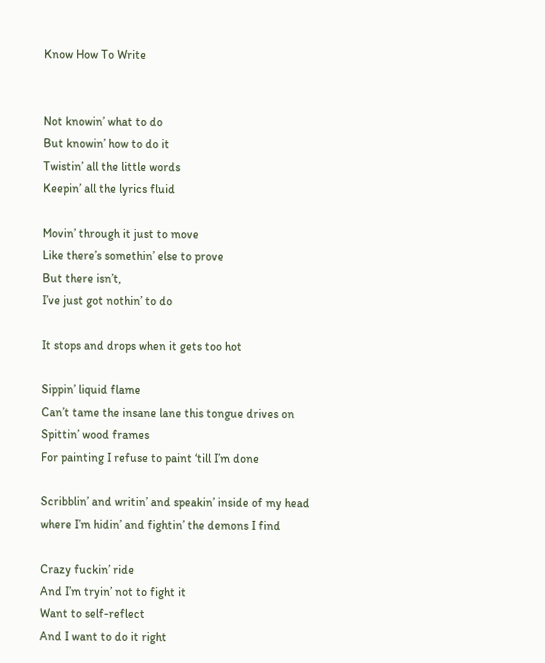Know How To Write


Not knowin’ what to do
But knowin’ how to do it
Twistin’ all the little words
Keepin’ all the lyrics fluid

Movin’ through it just to move
Like there’s somethin’ else to prove
But there isn’t,
I’ve just got nothin’ to do

It stops and drops when it gets too hot

Sippin’ liquid flame
Can’t tame the insane lane this tongue drives on
Spittin’ wood frames
For painting I refuse to paint ‘till I’m done

Scribblin’ and writin’ and speakin’ inside of my head where I’m hidin’ and fightin’ the demons I find

Crazy fuckin’ ride
And I’m tryin’ not to fight it
Want to self-reflect
And I want to do it right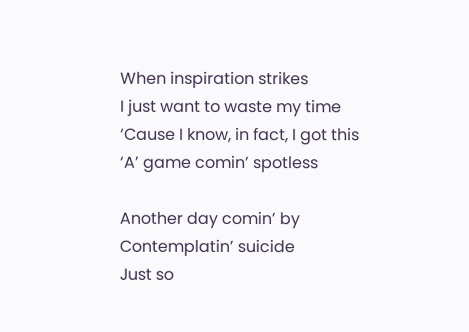When inspiration strikes
I just want to waste my time
‘Cause I know, in fact, I got this
‘A’ game comin’ spotless

Another day comin’ by
Contemplatin’ suicide
Just so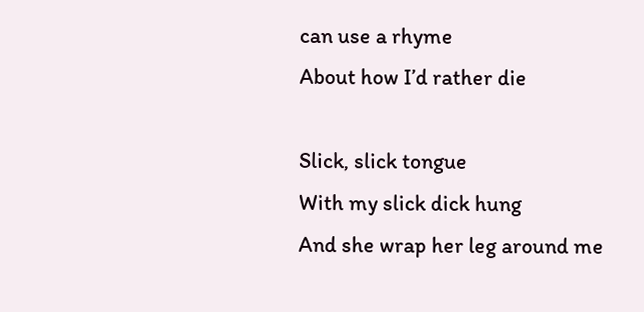can use a rhyme
About how I’d rather die

Slick, slick tongue
With my slick dick hung
And she wrap her leg around me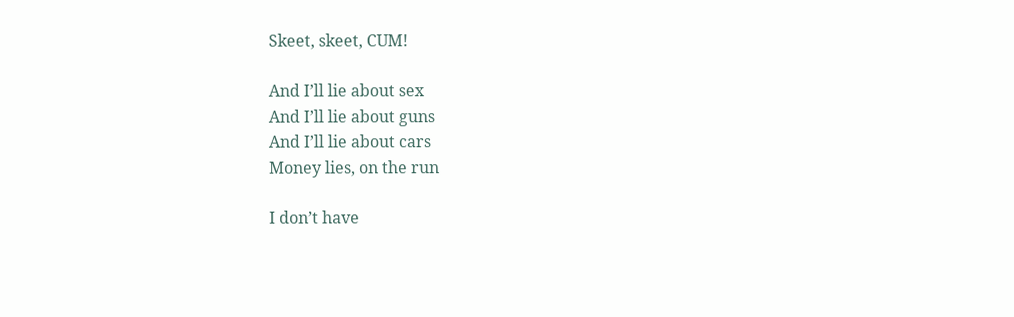Skeet, skeet, CUM!

And I’ll lie about sex
And I’ll lie about guns
And I’ll lie about cars
Money lies, on the run

I don’t have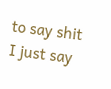to say shit
I just say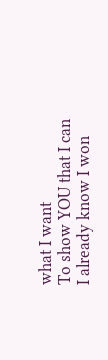what I want
To show YOU that I can
I already know I won